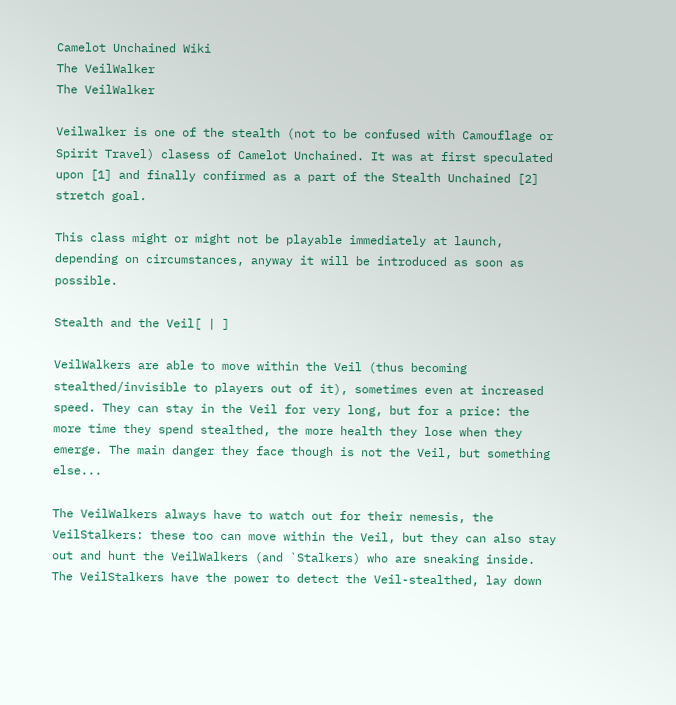Camelot Unchained Wiki
The VeilWalker
The VeilWalker

Veilwalker is one of the stealth (not to be confused with Camouflage or Spirit Travel) clasess of Camelot Unchained. It was at first speculated upon [1] and finally confirmed as a part of the Stealth Unchained [2] stretch goal.

This class might or might not be playable immediately at launch, depending on circumstances, anyway it will be introduced as soon as possible.

Stealth and the Veil[ | ]

VeilWalkers are able to move within the Veil (thus becoming stealthed/invisible to players out of it), sometimes even at increased speed. They can stay in the Veil for very long, but for a price: the more time they spend stealthed, the more health they lose when they emerge. The main danger they face though is not the Veil, but something else...

The VeilWalkers always have to watch out for their nemesis, the VeilStalkers: these too can move within the Veil, but they can also stay out and hunt the VeilWalkers (and `Stalkers) who are sneaking inside. The VeilStalkers have the power to detect the Veil-stealthed, lay down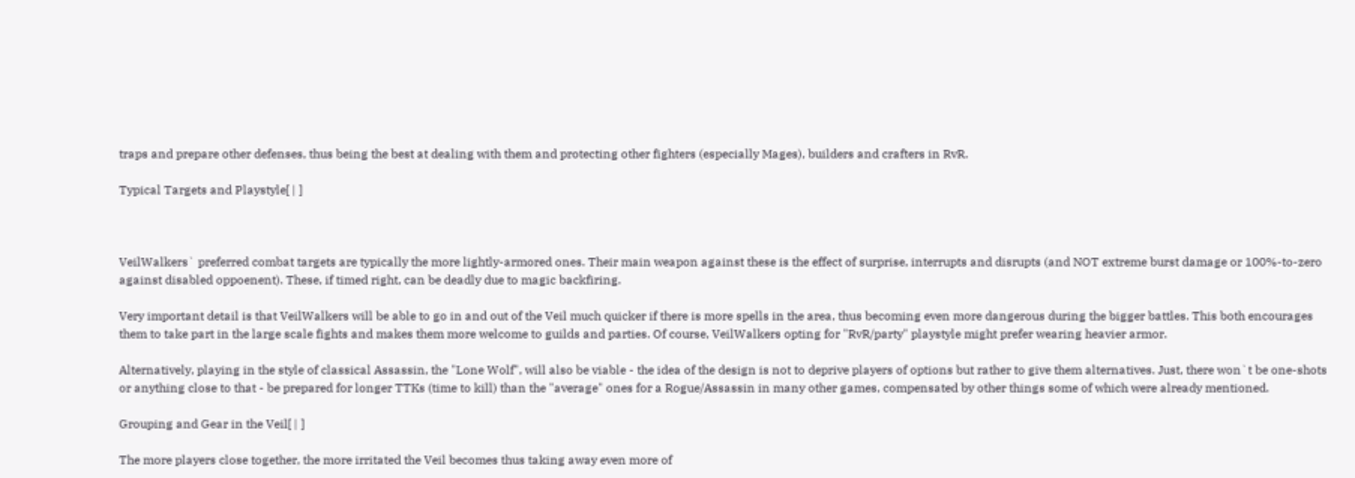traps and prepare other defenses, thus being the best at dealing with them and protecting other fighters (especially Mages), builders and crafters in RvR.

Typical Targets and Playstyle[ | ]



VeilWalkers` preferred combat targets are typically the more lightly-armored ones. Their main weapon against these is the effect of surprise, interrupts and disrupts (and NOT extreme burst damage or 100%-to-zero against disabled oppoenent). These, if timed right, can be deadly due to magic backfiring.

Very important detail is that VeilWalkers will be able to go in and out of the Veil much quicker if there is more spells in the area, thus becoming even more dangerous during the bigger battles. This both encourages them to take part in the large scale fights and makes them more welcome to guilds and parties. Of course, VeilWalkers opting for "RvR/party" playstyle might prefer wearing heavier armor.

Alternatively, playing in the style of classical Assassin, the "Lone Wolf", will also be viable - the idea of the design is not to deprive players of options but rather to give them alternatives. Just, there won`t be one-shots or anything close to that - be prepared for longer TTKs (time to kill) than the "average" ones for a Rogue/Assassin in many other games, compensated by other things some of which were already mentioned.

Grouping and Gear in the Veil[ | ]

The more players close together, the more irritated the Veil becomes thus taking away even more of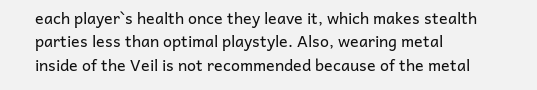each player`s health once they leave it, which makes stealth parties less than optimal playstyle. Also, wearing metal inside of the Veil is not recommended because of the metal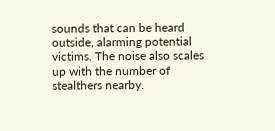sounds that can be heard outside, alarming potential victims. The noise also scales up with the number of stealthers nearby.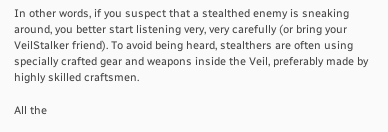In other words, if you suspect that a stealthed enemy is sneaking around, you better start listening very, very carefully (or bring your VeilStalker friend). To avoid being heard, stealthers are often using specially crafted gear and weapons inside the Veil, preferably made by highly skilled craftsmen.

All the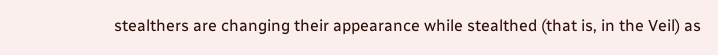stealthers are changing their appearance while stealthed (that is, in the Veil) as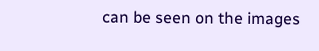can be seen on the images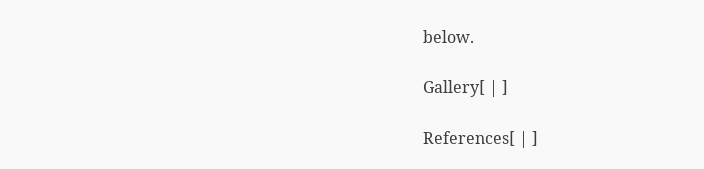below.

Gallery[ | ]

References[ | ]